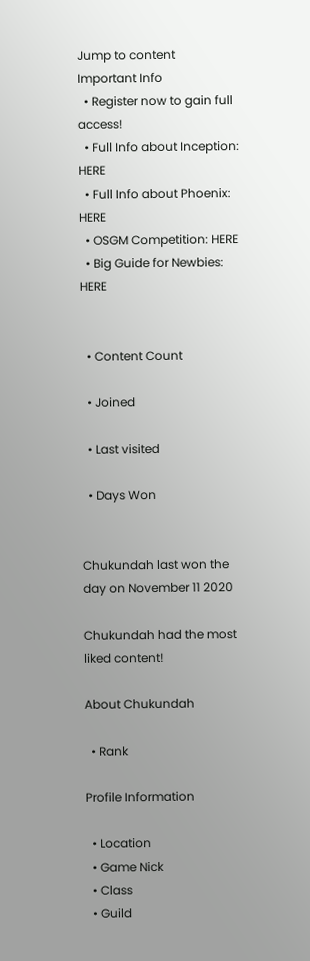Jump to content
Important Info
  • Register now to gain full access!
  • Full Info about Inception: HERE
  • Full Info about Phoenix: HERE
  • OSGM Competition: HERE
  • Big Guide for Newbies: HERE


  • Content Count

  • Joined

  • Last visited

  • Days Won


Chukundah last won the day on November 11 2020

Chukundah had the most liked content!

About Chukundah

  • Rank

Profile Information

  • Location
  • Game Nick
  • Class
  • Guild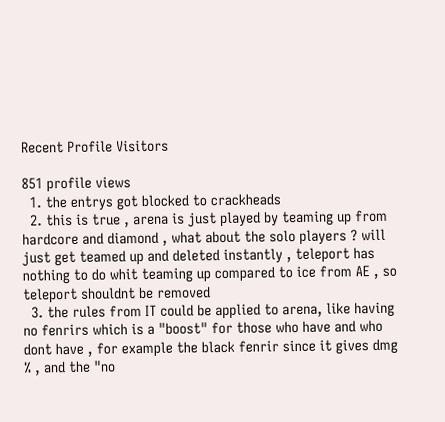Recent Profile Visitors

851 profile views
  1. the entrys got blocked to crackheads
  2. this is true , arena is just played by teaming up from hardcore and diamond , what about the solo players ? will just get teamed up and deleted instantly , teleport has nothing to do whit teaming up compared to ice from AE , so teleport shouldnt be removed
  3. the rules from IT could be applied to arena, like having no fenrirs which is a "boost" for those who have and who dont have , for example the black fenrir since it gives dmg % , and the "no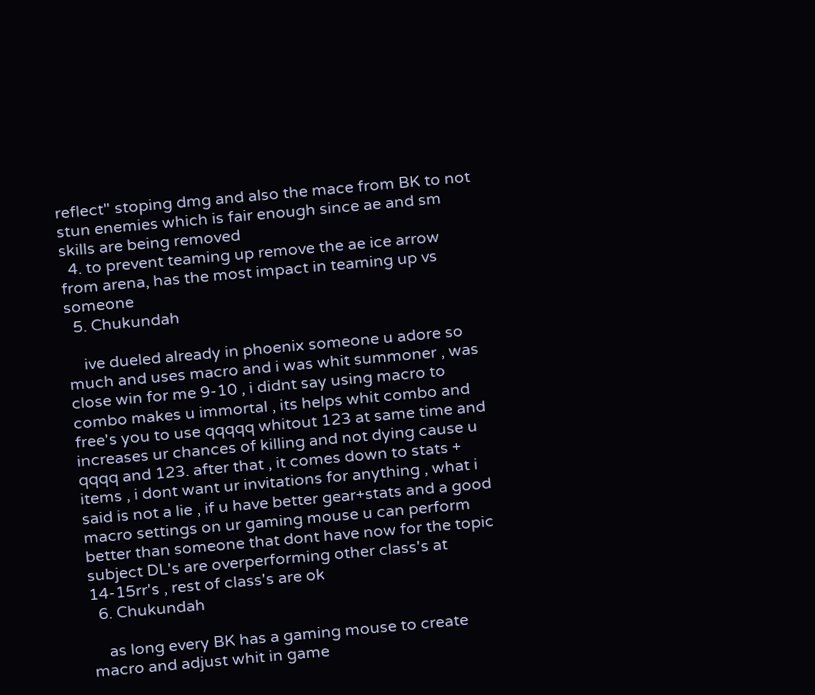reflect" stoping dmg and also the mace from BK to not stun enemies which is fair enough since ae and sm skills are being removed
  4. to prevent teaming up remove the ae ice arrow from arena, has the most impact in teaming up vs someone
  5. Chukundah

    ive dueled already in phoenix someone u adore so much and uses macro and i was whit summoner , was close win for me 9-10 , i didnt say using macro to combo makes u immortal , its helps whit combo and free's you to use qqqqq whitout 123 at same time and increases ur chances of killing and not dying cause u qqqq and 123. after that , it comes down to stats + items , i dont want ur invitations for anything , what i said is not a lie , if u have better gear+stats and a good macro settings on ur gaming mouse u can perform better than someone that dont have now for the topic subject DL's are overperforming other class's at 14-15rr's , rest of class's are ok
  6. Chukundah

    as long every BK has a gaming mouse to create macro and adjust whit in game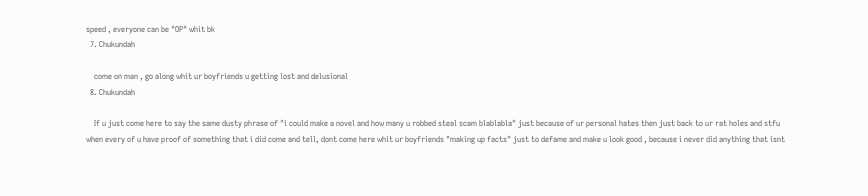speed , everyone can be "OP" whit bk
  7. Chukundah

    come on man , go along whit ur boyfriends u getting lost and delusional
  8. Chukundah

    If u just come here to say the same dusty phrase of "i could make a novel and how many u robbed steal scam blablabla" just because of ur personal hates then just back to ur rat holes and stfu  when every of u have proof of something that i did come and tell, dont come here whit ur boyfriends "making up facts" just to defame and make u look good , because i never did anything that isnt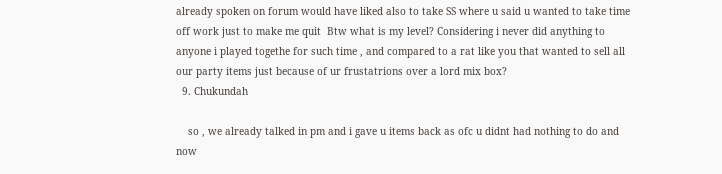already spoken on forum would have liked also to take SS where u said u wanted to take time off work just to make me quit  Btw what is my level? Considering i never did anything to anyone i played togethe for such time , and compared to a rat like you that wanted to sell all our party items just because of ur frustatrions over a lord mix box?
  9. Chukundah

    so , we already talked in pm and i gave u items back as ofc u didnt had nothing to do and now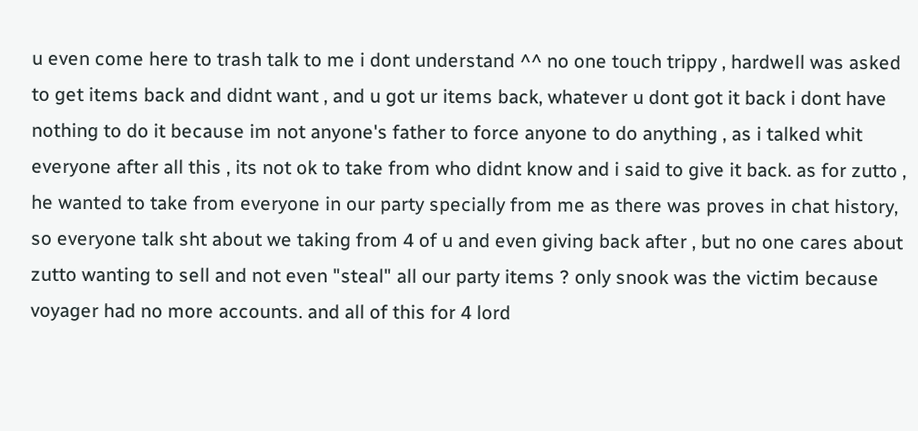u even come here to trash talk to me i dont understand ^^ no one touch trippy , hardwell was asked to get items back and didnt want , and u got ur items back, whatever u dont got it back i dont have nothing to do it because im not anyone's father to force anyone to do anything , as i talked whit everyone after all this , its not ok to take from who didnt know and i said to give it back. as for zutto , he wanted to take from everyone in our party specially from me as there was proves in chat history, so everyone talk sht about we taking from 4 of u and even giving back after , but no one cares about zutto wanting to sell and not even "steal" all our party items ? only snook was the victim because voyager had no more accounts. and all of this for 4 lord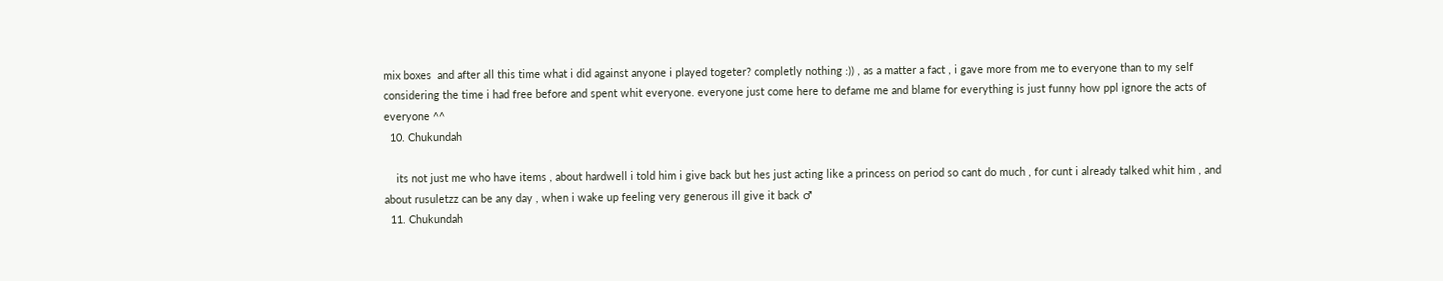mix boxes  and after all this time what i did against anyone i played togeter? completly nothing :)) , as a matter a fact , i gave more from me to everyone than to my self considering the time i had free before and spent whit everyone. everyone just come here to defame me and blame for everything is just funny how ppl ignore the acts of everyone ^^
  10. Chukundah

    its not just me who have items , about hardwell i told him i give back but hes just acting like a princess on period so cant do much , for cunt i already talked whit him , and about rusuletzz can be any day , when i wake up feeling very generous ill give it back ♂
  11. Chukundah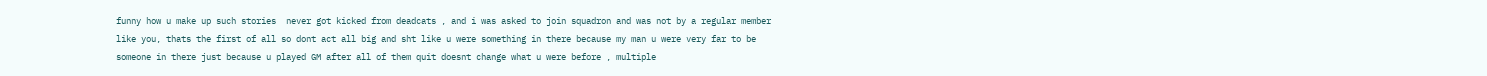funny how u make up such stories  never got kicked from deadcats , and i was asked to join squadron and was not by a regular member like you, thats the first of all so dont act all big and sht like u were something in there because my man u were very far to be someone in there just because u played GM after all of them quit doesnt change what u were before , multiple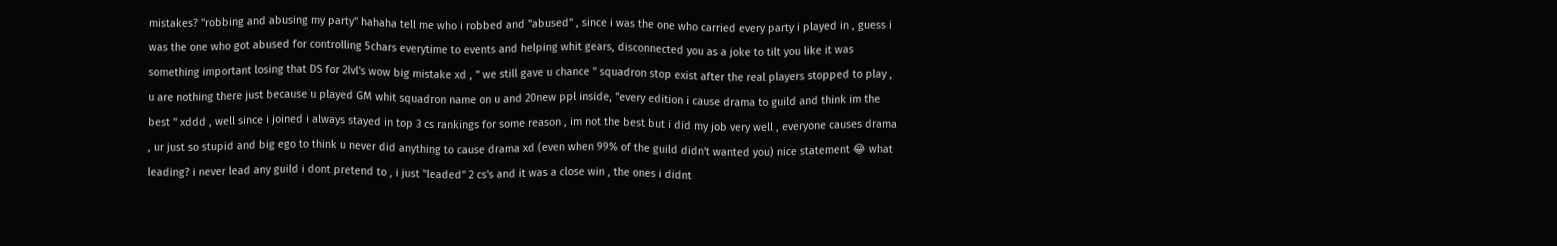mistakes? "robbing and abusing my party" hahaha tell me who i robbed and "abused" , since i was the one who carried every party i played in , guess i was the one who got abused for controlling 5chars everytime to events and helping whit gears, disconnected you as a joke to tilt you like it was something important losing that DS for 2lvl's wow big mistake xd , " we still gave u chance " squadron stop exist after the real players stopped to play , u are nothing there just because u played GM whit squadron name on u and 20new ppl inside, "every edition i cause drama to guild and think im the best " xddd , well since i joined i always stayed in top 3 cs rankings for some reason , im not the best but i did my job very well , everyone causes drama , ur just so stupid and big ego to think u never did anything to cause drama xd (even when 99% of the guild didn't wanted you) nice statement 😂 what leading? i never lead any guild i dont pretend to , i just "leaded" 2 cs's and it was a close win , the ones i didnt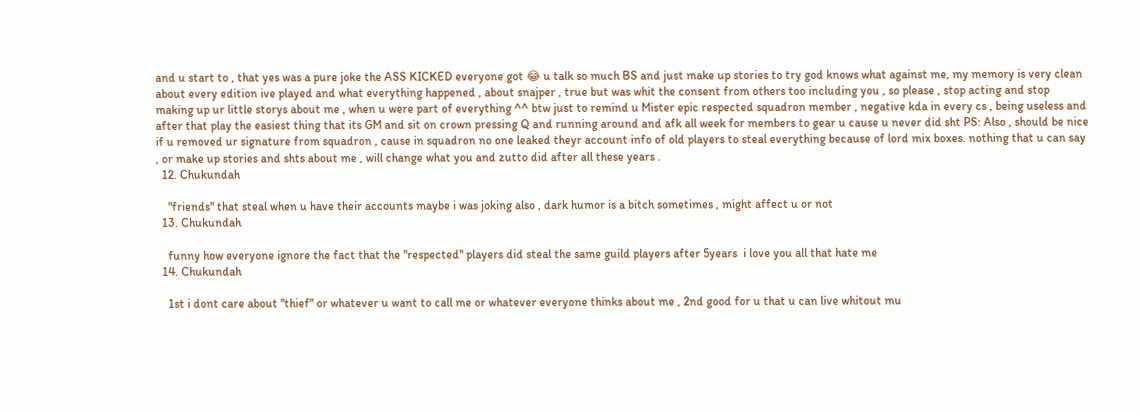and u start to , that yes was a pure joke the ASS KICKED everyone got 😂 u talk so much BS and just make up stories to try god knows what against me, my memory is very clean about every edition ive played and what everything happened , about snajper , true but was whit the consent from others too including you , so please , stop acting and stop making up ur little storys about me , when u were part of everything ^^ btw just to remind u Mister epic respected squadron member , negative kda in every cs , being useless and after that play the easiest thing that its GM and sit on crown pressing Q and running around and afk all week for members to gear u cause u never did sht PS: Also , should be nice if u removed ur signature from squadron , cause in squadron no one leaked theyr account info of old players to steal everything because of lord mix boxes. nothing that u can say , or make up stories and shts about me , will change what you and zutto did after all these years .
  12. Chukundah

    "friends" that steal when u have their accounts maybe i was joking also , dark humor is a bitch sometimes , might affect u or not
  13. Chukundah

    funny how everyone ignore the fact that the "respected" players did steal the same guild players after 5years  i love you all that hate me
  14. Chukundah

    1st i dont care about "thief" or whatever u want to call me or whatever everyone thinks about me , 2nd good for u that u can live whitout mu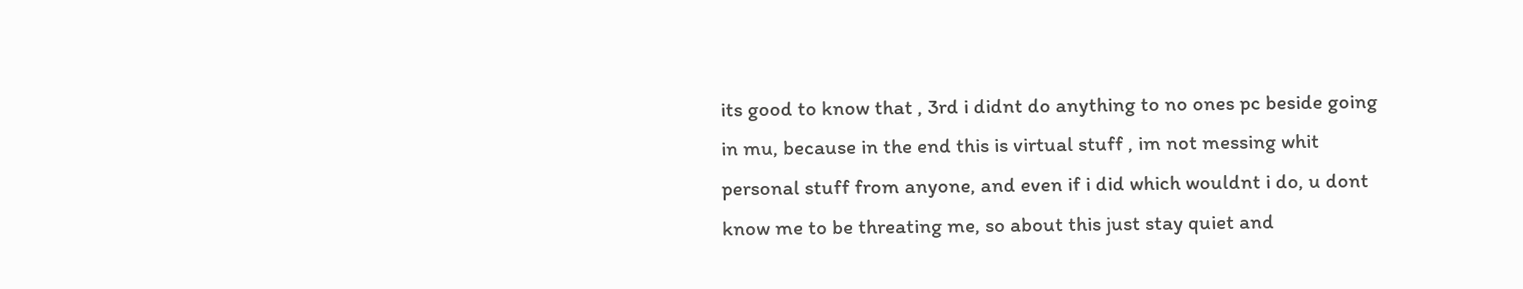its good to know that , 3rd i didnt do anything to no ones pc beside going in mu, because in the end this is virtual stuff , im not messing whit personal stuff from anyone, and even if i did which wouldnt i do, u dont know me to be threating me, so about this just stay quiet and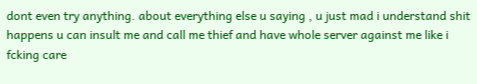dont even try anything. about everything else u saying , u just mad i understand shit happens u can insult me and call me thief and have whole server against me like i fcking care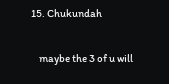15. Chukundah

    maybe the 3 of u will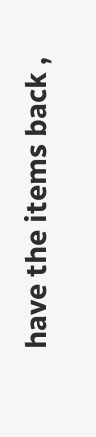have the items back ,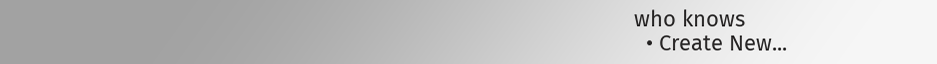who knows
  • Create New...